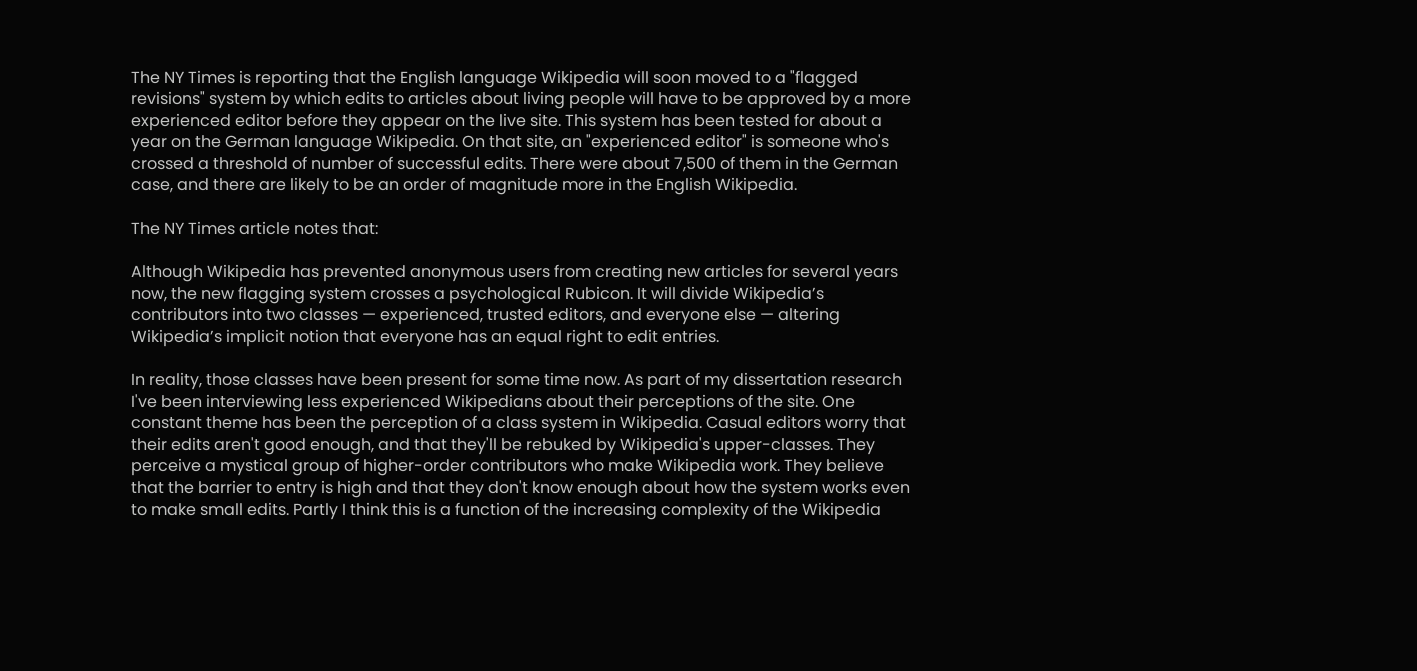The NY Times is reporting that the English language Wikipedia will soon moved to a "flagged revisions" system by which edits to articles about living people will have to be approved by a more experienced editor before they appear on the live site. This system has been tested for about a year on the German language Wikipedia. On that site, an "experienced editor" is someone who's crossed a threshold of number of successful edits. There were about 7,500 of them in the German case, and there are likely to be an order of magnitude more in the English Wikipedia.

The NY Times article notes that:

Although Wikipedia has prevented anonymous users from creating new articles for several years now, the new flagging system crosses a psychological Rubicon. It will divide Wikipedia’s contributors into two classes — experienced, trusted editors, and everyone else — altering Wikipedia’s implicit notion that everyone has an equal right to edit entries.

In reality, those classes have been present for some time now. As part of my dissertation research I've been interviewing less experienced Wikipedians about their perceptions of the site. One constant theme has been the perception of a class system in Wikipedia. Casual editors worry that their edits aren't good enough, and that they'll be rebuked by Wikipedia's upper-classes. They perceive a mystical group of higher-order contributors who make Wikipedia work. They believe that the barrier to entry is high and that they don't know enough about how the system works even to make small edits. Partly I think this is a function of the increasing complexity of the Wikipedia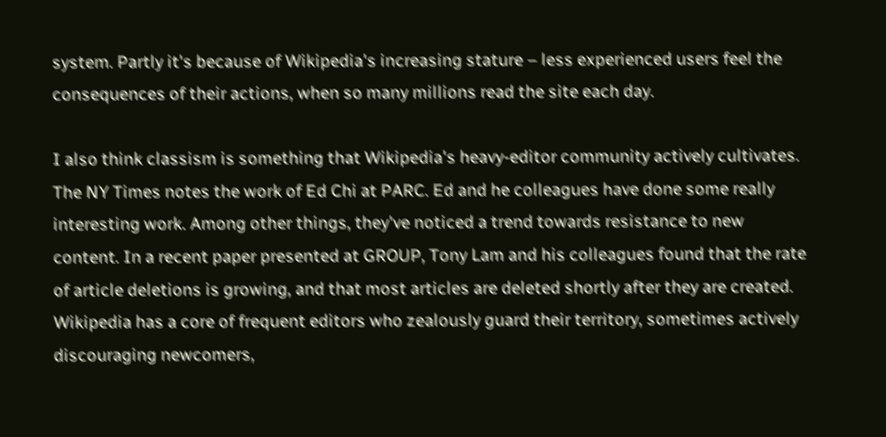system. Partly it's because of Wikipedia's increasing stature – less experienced users feel the consequences of their actions, when so many millions read the site each day.

I also think classism is something that Wikipedia's heavy-editor community actively cultivates. The NY Times notes the work of Ed Chi at PARC. Ed and he colleagues have done some really interesting work. Among other things, they've noticed a trend towards resistance to new content. In a recent paper presented at GROUP, Tony Lam and his colleagues found that the rate of article deletions is growing, and that most articles are deleted shortly after they are created. Wikipedia has a core of frequent editors who zealously guard their territory, sometimes actively discouraging newcomers,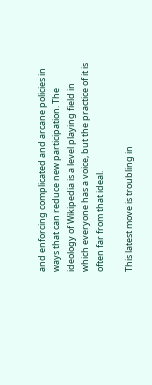and enforcing complicated and arcane policies in ways that can reduce new participation. The ideology of Wikipedia is a level playing field in which everyone has a voice, but the practice of it is often far from that ideal.

This latest move is troubling in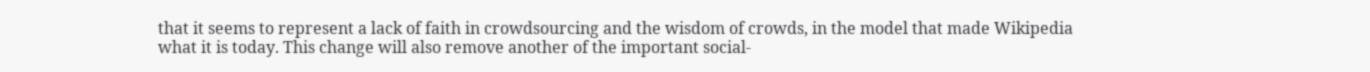that it seems to represent a lack of faith in crowdsourcing and the wisdom of crowds, in the model that made Wikipedia what it is today. This change will also remove another of the important social-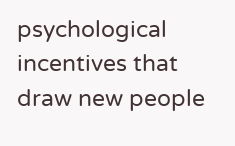psychological incentives that draw new people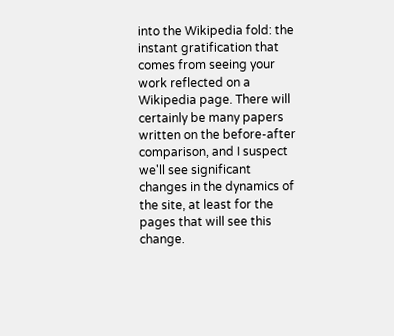into the Wikipedia fold: the instant gratification that comes from seeing your work reflected on a Wikipedia page. There will certainly be many papers written on the before-after comparison, and I suspect we'll see significant changes in the dynamics of the site, at least for the pages that will see this change.